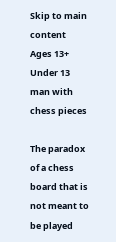Skip to main content
Ages 13+
Under 13
man with chess pieces

The paradox of a chess board that is not meant to be played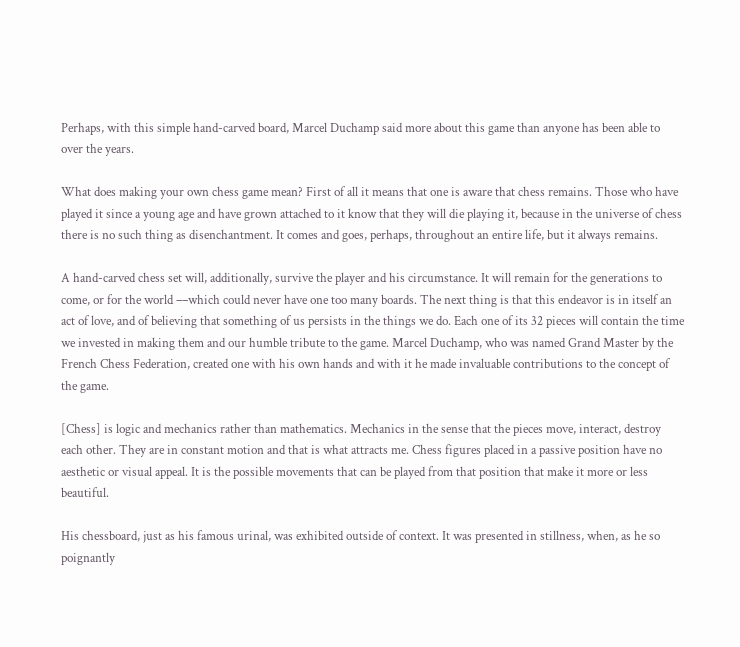Perhaps, with this simple hand-carved board, Marcel Duchamp said more about this game than anyone has been able to over the years.

What does making your own chess game mean? First of all it means that one is aware that chess remains. Those who have played it since a young age and have grown attached to it know that they will die playing it, because in the universe of chess there is no such thing as disenchantment. It comes and goes, perhaps, throughout an entire life, but it always remains.

A hand-carved chess set will, additionally, survive the player and his circumstance. It will remain for the generations to come, or for the world ––which could never have one too many boards. The next thing is that this endeavor is in itself an act of love, and of believing that something of us persists in the things we do. Each one of its 32 pieces will contain the time we invested in making them and our humble tribute to the game. Marcel Duchamp, who was named Grand Master by the French Chess Federation, created one with his own hands and with it he made invaluable contributions to the concept of the game.

[Chess] is logic and mechanics rather than mathematics. Mechanics in the sense that the pieces move, interact, destroy each other. They are in constant motion and that is what attracts me. Chess figures placed in a passive position have no aesthetic or visual appeal. It is the possible movements that can be played from that position that make it more or less beautiful.

His chessboard, just as his famous urinal, was exhibited outside of context. It was presented in stillness, when, as he so poignantly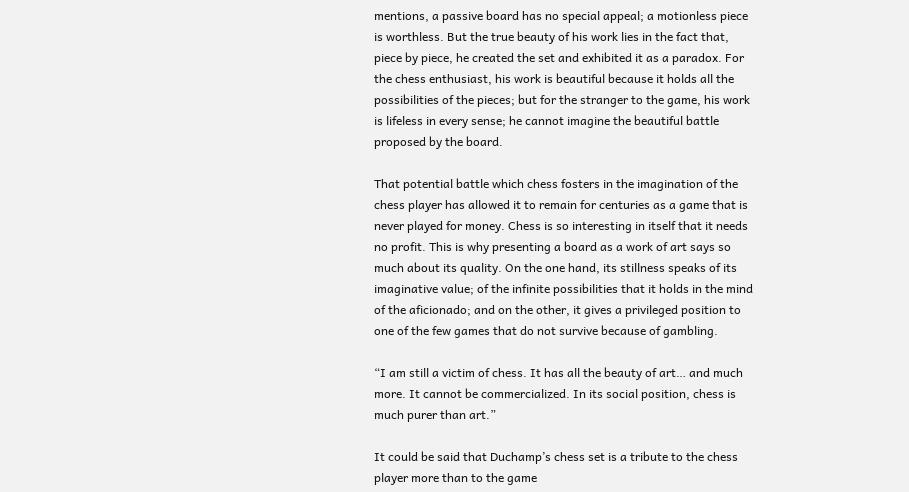mentions, a passive board has no special appeal; a motionless piece is worthless. But the true beauty of his work lies in the fact that, piece by piece, he created the set and exhibited it as a paradox. For the chess enthusiast, his work is beautiful because it holds all the possibilities of the pieces; but for the stranger to the game, his work is lifeless in every sense; he cannot imagine the beautiful battle proposed by the board.

That potential battle which chess fosters in the imagination of the chess player has allowed it to remain for centuries as a game that is never played for money. Chess is so interesting in itself that it needs no profit. This is why presenting a board as a work of art says so much about its quality. On the one hand, its stillness speaks of its imaginative value; of the infinite possibilities that it holds in the mind of the aficionado; and on the other, it gives a privileged position to one of the few games that do not survive because of gambling.

“I am still a victim of chess. It has all the beauty of art… and much more. It cannot be commercialized. In its social position, chess is much purer than art.”

It could be said that Duchamp’s chess set is a tribute to the chess player more than to the game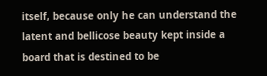itself, because only he can understand the latent and bellicose beauty kept inside a board that is destined to be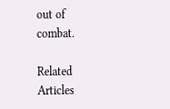out of combat.

Related Articles